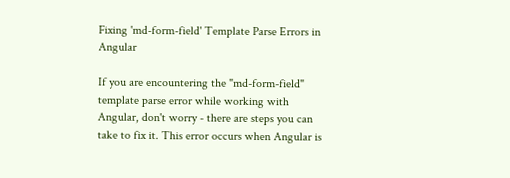Fixing 'md-form-field' Template Parse Errors in Angular

If you are encountering the "md-form-field" template parse error while working with Angular, don't worry - there are steps you can take to fix it. This error occurs when Angular is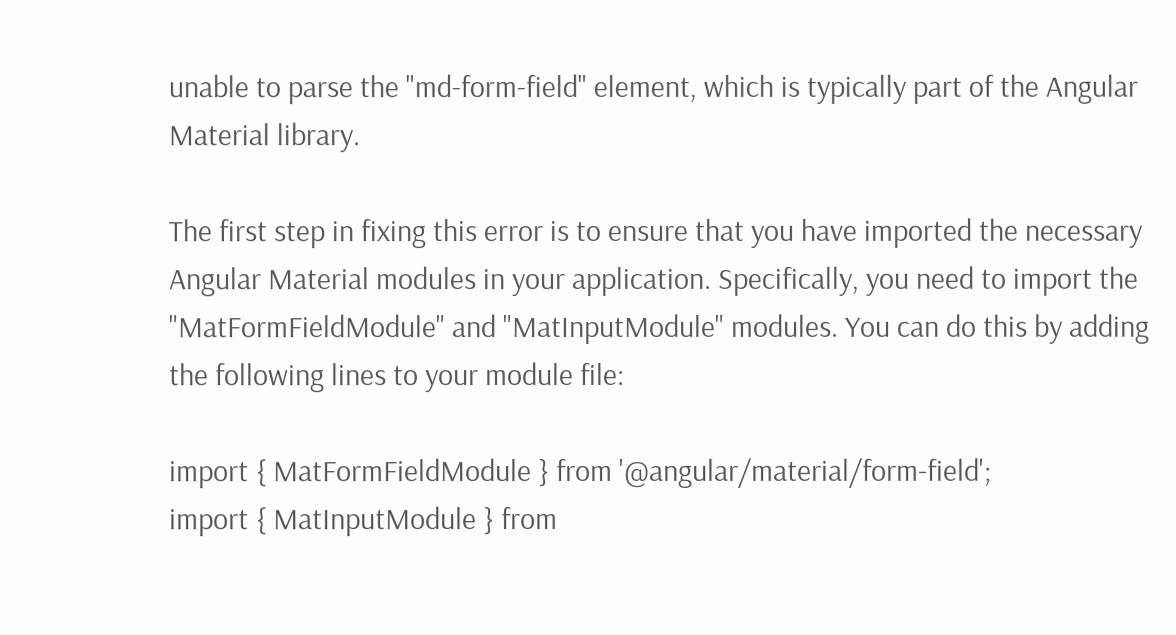unable to parse the "md-form-field" element, which is typically part of the Angular Material library.

The first step in fixing this error is to ensure that you have imported the necessary Angular Material modules in your application. Specifically, you need to import the "MatFormFieldModule" and "MatInputModule" modules. You can do this by adding the following lines to your module file:

import { MatFormFieldModule } from '@angular/material/form-field';
import { MatInputModule } from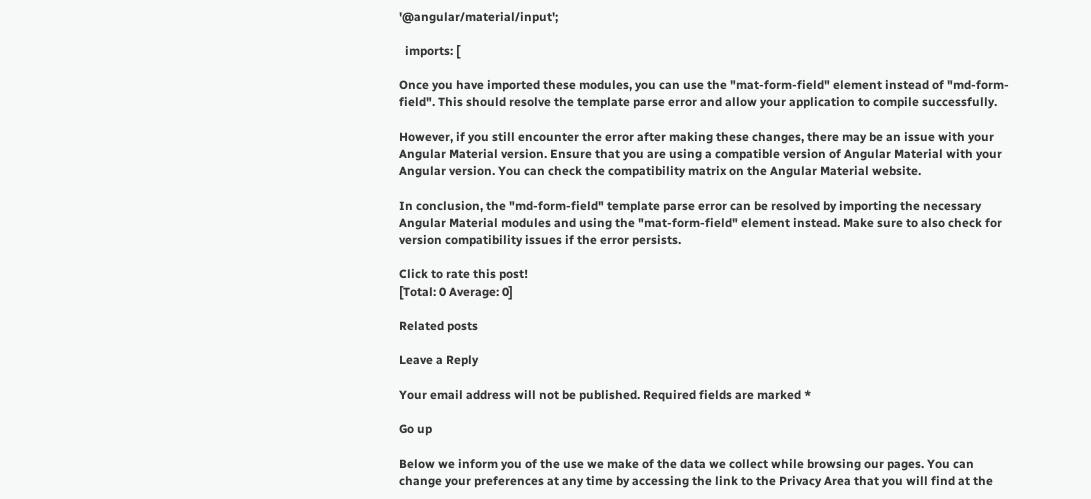'@angular/material/input';

  imports: [

Once you have imported these modules, you can use the "mat-form-field" element instead of "md-form-field". This should resolve the template parse error and allow your application to compile successfully.

However, if you still encounter the error after making these changes, there may be an issue with your Angular Material version. Ensure that you are using a compatible version of Angular Material with your Angular version. You can check the compatibility matrix on the Angular Material website.

In conclusion, the "md-form-field" template parse error can be resolved by importing the necessary Angular Material modules and using the "mat-form-field" element instead. Make sure to also check for version compatibility issues if the error persists.

Click to rate this post!
[Total: 0 Average: 0]

Related posts

Leave a Reply

Your email address will not be published. Required fields are marked *

Go up

Below we inform you of the use we make of the data we collect while browsing our pages. You can change your preferences at any time by accessing the link to the Privacy Area that you will find at the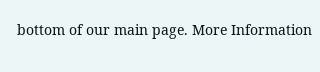bottom of our main page. More Information